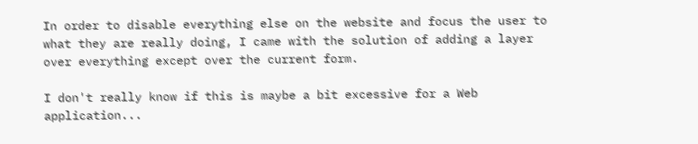In order to disable everything else on the website and focus the user to what they are really doing, I came with the solution of adding a layer over everything except over the current form.

I don't really know if this is maybe a bit excessive for a Web application...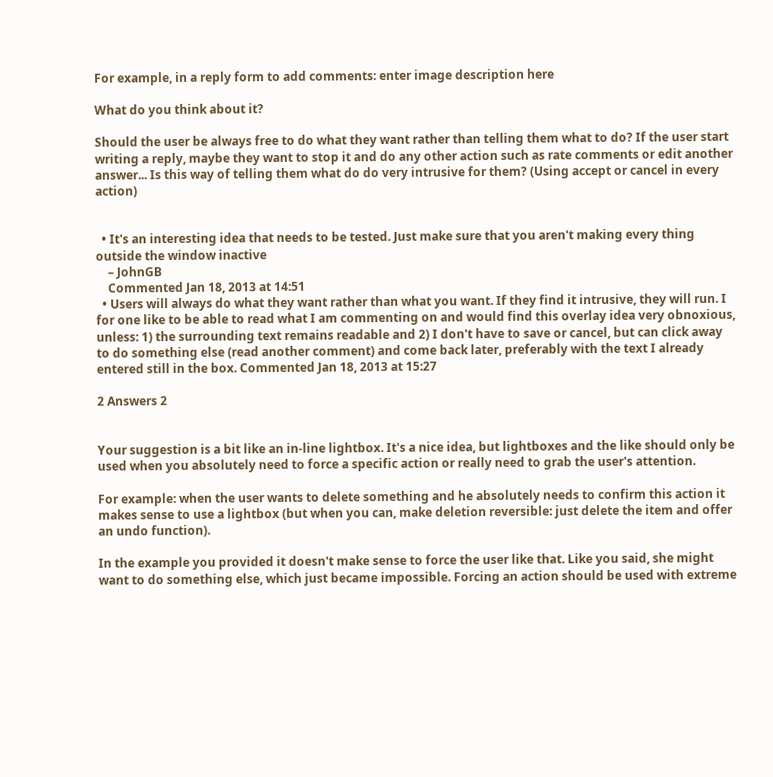For example, in a reply form to add comments: enter image description here

What do you think about it?

Should the user be always free to do what they want rather than telling them what to do? If the user start writing a reply, maybe they want to stop it and do any other action such as rate comments or edit another answer... Is this way of telling them what do do very intrusive for them? (Using accept or cancel in every action)


  • It's an interesting idea that needs to be tested. Just make sure that you aren't making every thing outside the window inactive
    – JohnGB
    Commented Jan 18, 2013 at 14:51
  • Users will always do what they want rather than what you want. If they find it intrusive, they will run. I for one like to be able to read what I am commenting on and would find this overlay idea very obnoxious, unless: 1) the surrounding text remains readable and 2) I don't have to save or cancel, but can click away to do something else (read another comment) and come back later, preferably with the text I already entered still in the box. Commented Jan 18, 2013 at 15:27

2 Answers 2


Your suggestion is a bit like an in-line lightbox. It's a nice idea, but lightboxes and the like should only be used when you absolutely need to force a specific action or really need to grab the user's attention.

For example: when the user wants to delete something and he absolutely needs to confirm this action it makes sense to use a lightbox (but when you can, make deletion reversible: just delete the item and offer an undo function).

In the example you provided it doesn't make sense to force the user like that. Like you said, she might want to do something else, which just became impossible. Forcing an action should be used with extreme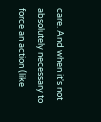care. And when it's not absolutely necessary to force an action (like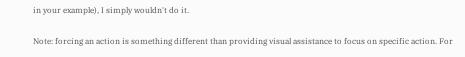in your example), I simply wouldn't do it.

Note: forcing an action is something different than providing visual assistance to focus on specific action. For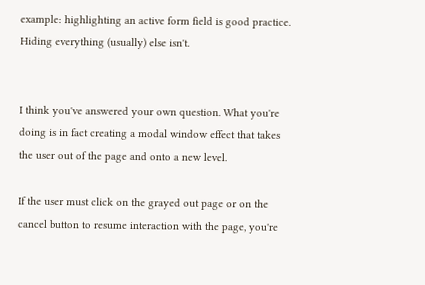example: highlighting an active form field is good practice. Hiding everything (usually) else isn't.


I think you've answered your own question. What you're doing is in fact creating a modal window effect that takes the user out of the page and onto a new level.

If the user must click on the grayed out page or on the cancel button to resume interaction with the page, you're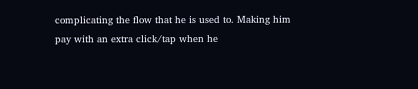complicating the flow that he is used to. Making him pay with an extra click/tap when he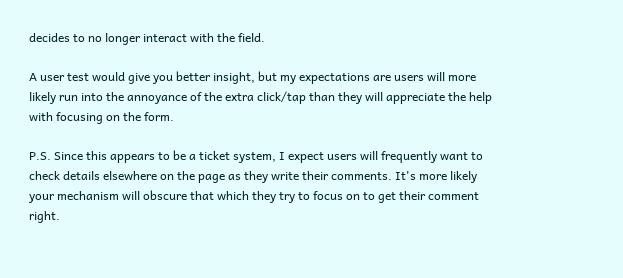decides to no longer interact with the field.

A user test would give you better insight, but my expectations are users will more likely run into the annoyance of the extra click/tap than they will appreciate the help with focusing on the form.

P.S. Since this appears to be a ticket system, I expect users will frequently want to check details elsewhere on the page as they write their comments. It's more likely your mechanism will obscure that which they try to focus on to get their comment right.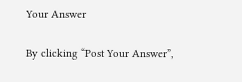Your Answer

By clicking “Post Your Answer”,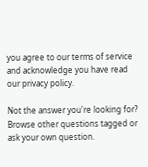you agree to our terms of service and acknowledge you have read our privacy policy.

Not the answer you're looking for? Browse other questions tagged or ask your own question.